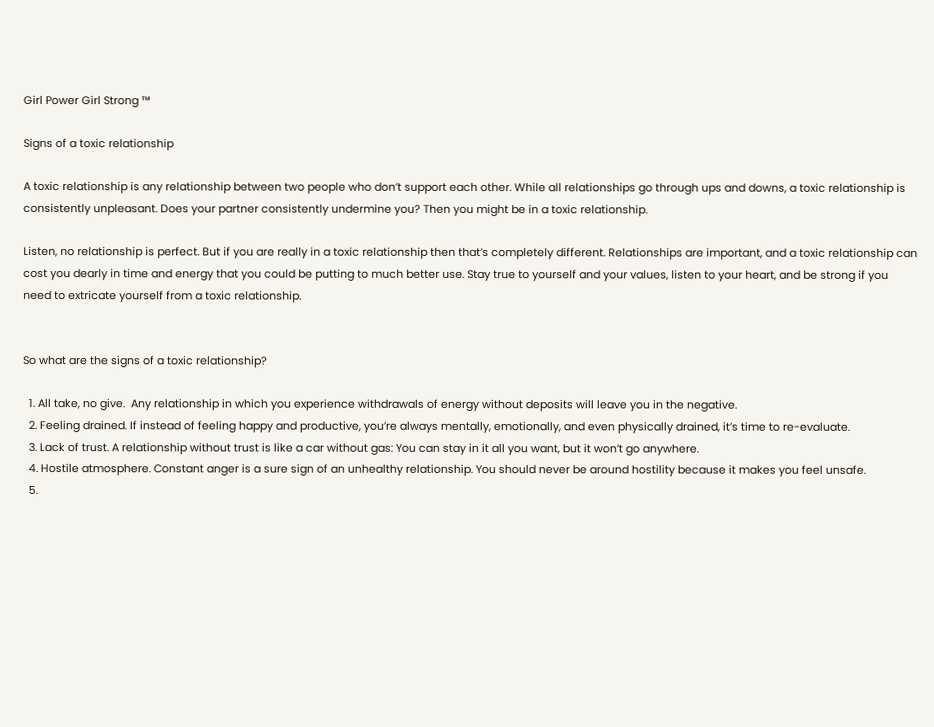Girl Power Girl Strong ™

Signs of a toxic relationship

A toxic relationship is any relationship between two people who don’t support each other. While all relationships go through ups and downs, a toxic relationship is consistently unpleasant. Does your partner consistently undermine you? Then you might be in a toxic relationship.

Listen, no relationship is perfect. But if you are really in a toxic relationship then that’s completely different. Relationships are important, and a toxic relationship can cost you dearly in time and energy that you could be putting to much better use. Stay true to yourself and your values, listen to your heart, and be strong if you need to extricate yourself from a toxic relationship.


So what are the signs of a toxic relationship?

  1. All take, no give.  Any relationship in which you experience withdrawals of energy without deposits will leave you in the negative.
  2. Feeling drained. If instead of feeling happy and productive, you’re always mentally, emotionally, and even physically drained, it’s time to re-evaluate.
  3. Lack of trust. A relationship without trust is like a car without gas: You can stay in it all you want, but it won’t go anywhere.
  4. Hostile atmosphere. Constant anger is a sure sign of an unhealthy relationship. You should never be around hostility because it makes you feel unsafe.
  5.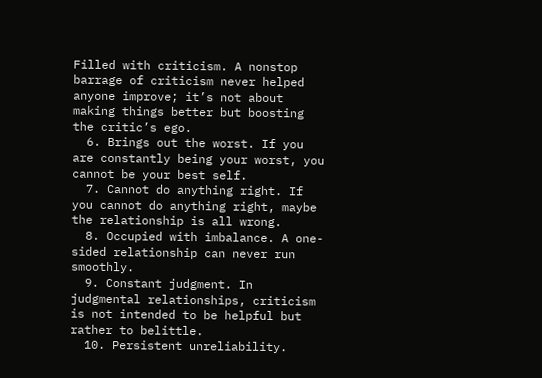Filled with criticism. A nonstop barrage of criticism never helped anyone improve; it’s not about making things better but boosting the critic’s ego.
  6. Brings out the worst. If you are constantly being your worst, you cannot be your best self.
  7. Cannot do anything right. If you cannot do anything right, maybe the relationship is all wrong.
  8. Occupied with imbalance. A one-sided relationship can never run smoothly.
  9. Constant judgment. In judgmental relationships, criticism is not intended to be helpful but rather to belittle.
  10. Persistent unreliability.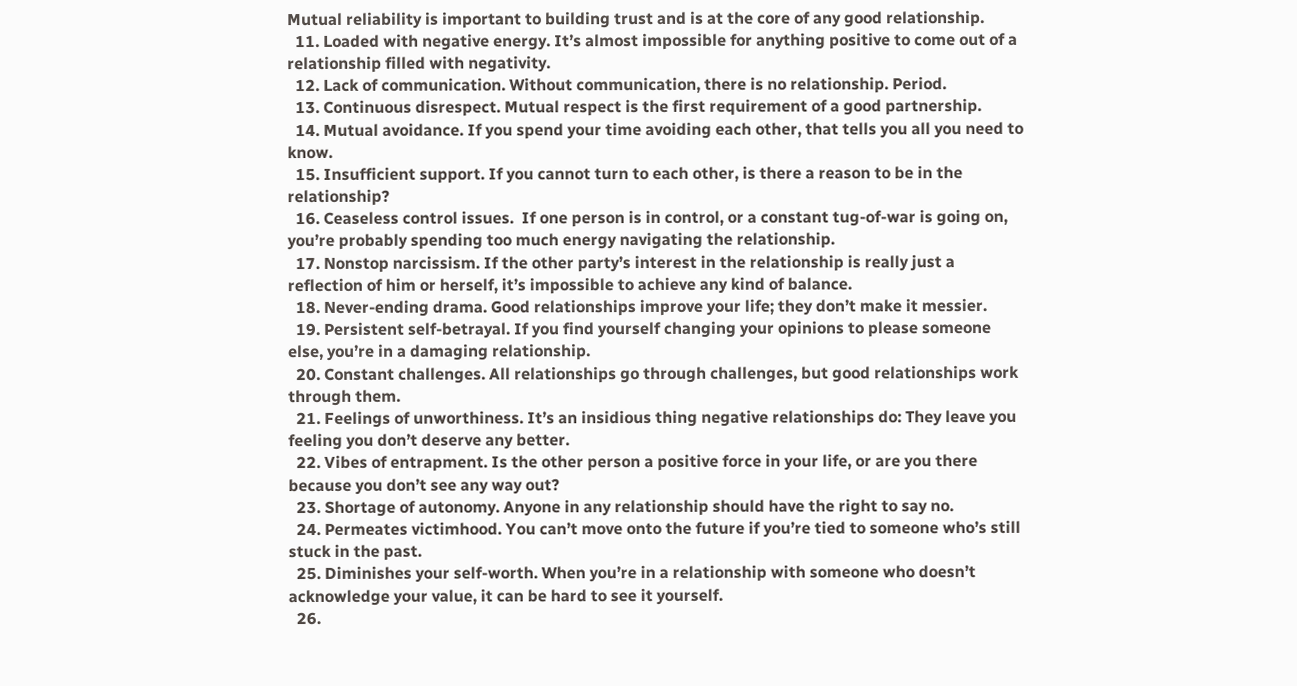Mutual reliability is important to building trust and is at the core of any good relationship.
  11. Loaded with negative energy. It’s almost impossible for anything positive to come out of a relationship filled with negativity.
  12. Lack of communication. Without communication, there is no relationship. Period.
  13. Continuous disrespect. Mutual respect is the first requirement of a good partnership.
  14. Mutual avoidance. If you spend your time avoiding each other, that tells you all you need to know.
  15. Insufficient support. If you cannot turn to each other, is there a reason to be in the relationship?
  16. Ceaseless control issues.  If one person is in control, or a constant tug-of-war is going on, you’re probably spending too much energy navigating the relationship.
  17. Nonstop narcissism. If the other party’s interest in the relationship is really just a reflection of him or herself, it’s impossible to achieve any kind of balance.
  18. Never-ending drama. Good relationships improve your life; they don’t make it messier.
  19. Persistent self-betrayal. If you find yourself changing your opinions to please someone else, you’re in a damaging relationship.
  20. Constant challenges. All relationships go through challenges, but good relationships work through them.
  21. Feelings of unworthiness. It’s an insidious thing negative relationships do: They leave you feeling you don’t deserve any better.
  22. Vibes of entrapment. Is the other person a positive force in your life, or are you there because you don’t see any way out?
  23. Shortage of autonomy. Anyone in any relationship should have the right to say no.
  24. Permeates victimhood. You can’t move onto the future if you’re tied to someone who’s still stuck in the past.
  25. Diminishes your self-worth. When you’re in a relationship with someone who doesn’t acknowledge your value, it can be hard to see it yourself.
  26.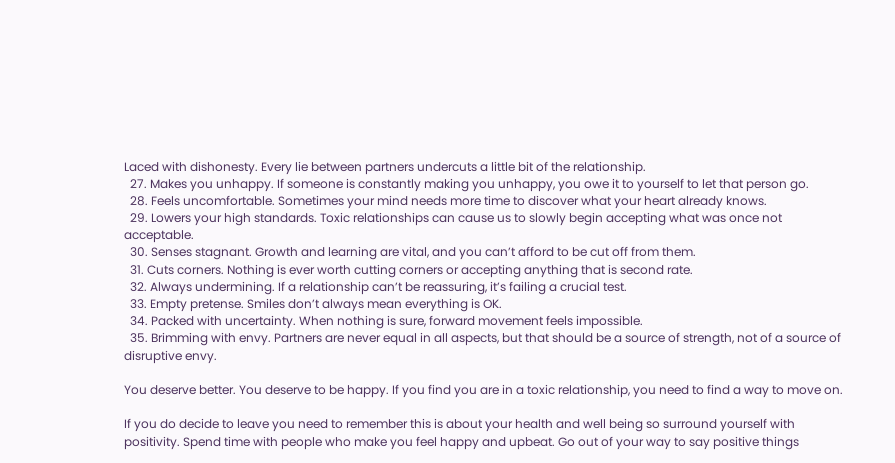Laced with dishonesty. Every lie between partners undercuts a little bit of the relationship.
  27. Makes you unhappy. If someone is constantly making you unhappy, you owe it to yourself to let that person go.
  28. Feels uncomfortable. Sometimes your mind needs more time to discover what your heart already knows.
  29. Lowers your high standards. Toxic relationships can cause us to slowly begin accepting what was once not acceptable.
  30. Senses stagnant. Growth and learning are vital, and you can’t afford to be cut off from them.
  31. Cuts corners. Nothing is ever worth cutting corners or accepting anything that is second rate.
  32. Always undermining. If a relationship can’t be reassuring, it’s failing a crucial test.
  33. Empty pretense. Smiles don’t always mean everything is OK.
  34. Packed with uncertainty. When nothing is sure, forward movement feels impossible.
  35. Brimming with envy. Partners are never equal in all aspects, but that should be a source of strength, not of a source of disruptive envy.

You deserve better. You deserve to be happy. If you find you are in a toxic relationship, you need to find a way to move on.

If you do decide to leave you need to remember this is about your health and well being so surround yourself with positivity. Spend time with people who make you feel happy and upbeat. Go out of your way to say positive things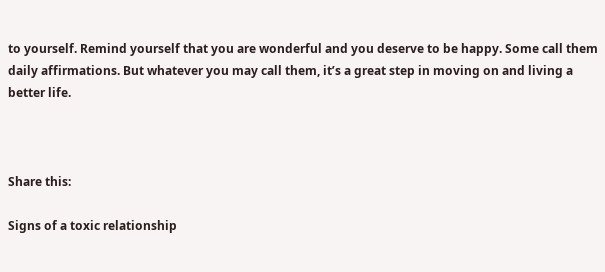to yourself. Remind yourself that you are wonderful and you deserve to be happy. Some call them daily affirmations. But whatever you may call them, it’s a great step in moving on and living a better life.



Share this:

Signs of a toxic relationship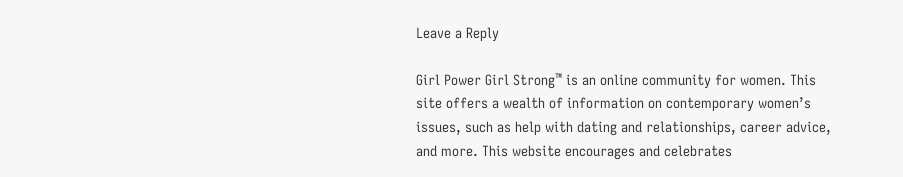Leave a Reply

Girl Power Girl Strong™ is an online community for women. This site offers a wealth of information on contemporary women’s issues, such as help with dating and relationships, career advice, and more. This website encourages and celebrates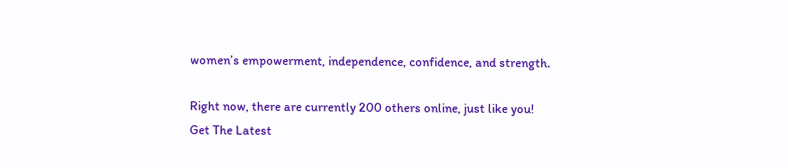women’s empowerment, independence, confidence, and strength.

Right now, there are currently 200 others online, just like you!
Get The Latest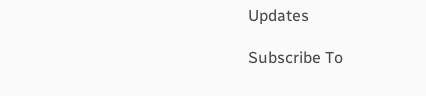Updates

Subscribe To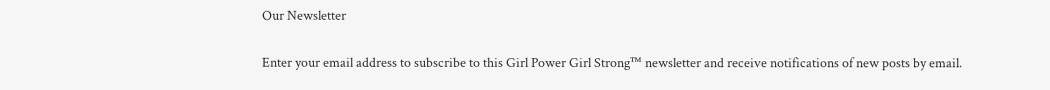Our Newsletter

Enter your email address to subscribe to this Girl Power Girl Strong™ newsletter and receive notifications of new posts by email.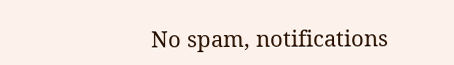No spam, notifications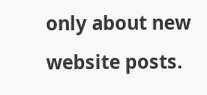only about new website posts.